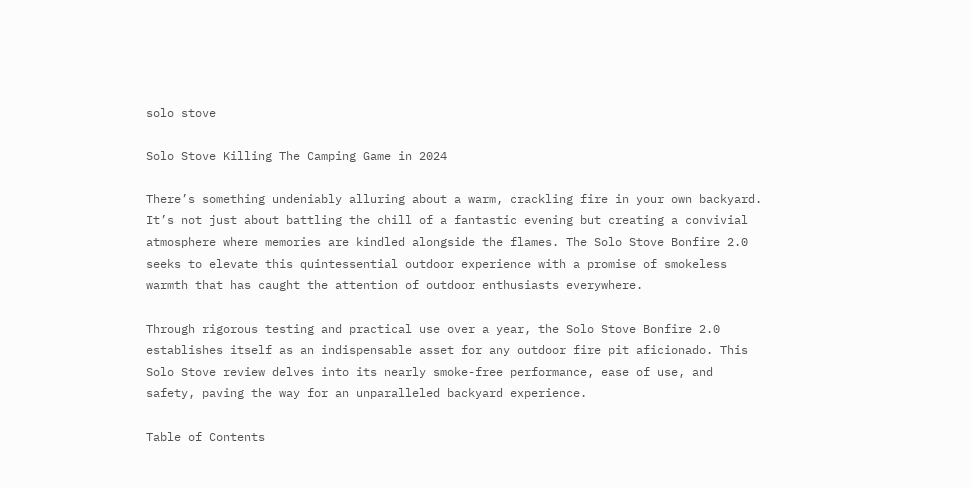solo stove

Solo Stove Killing The Camping Game in 2024

There’s something undeniably alluring about a warm, crackling fire in your own backyard. It’s not just about battling the chill of a fantastic evening but creating a convivial atmosphere where memories are kindled alongside the flames. The Solo Stove Bonfire 2.0 seeks to elevate this quintessential outdoor experience with a promise of smokeless warmth that has caught the attention of outdoor enthusiasts everywhere.

Through rigorous testing and practical use over a year, the Solo Stove Bonfire 2.0 establishes itself as an indispensable asset for any outdoor fire pit aficionado. This Solo Stove review delves into its nearly smoke-free performance, ease of use, and safety, paving the way for an unparalleled backyard experience.

Table of Contents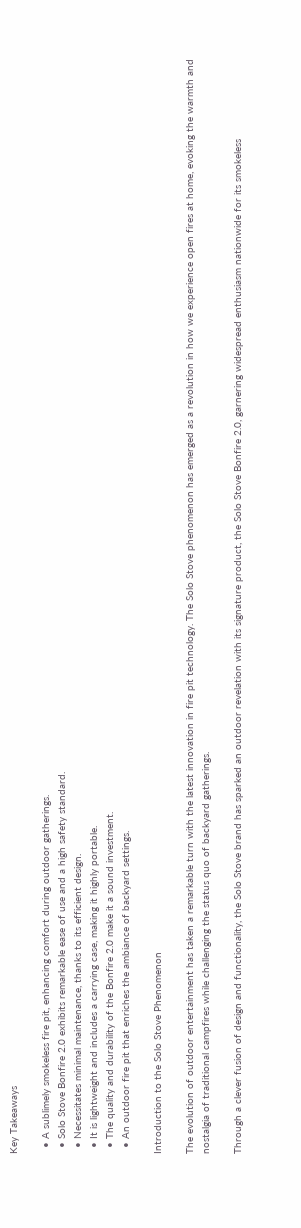Key Takeaways

  • A sublimely smokeless fire pit, enhancing comfort during outdoor gatherings.
  • Solo Stove Bonfire 2.0 exhibits remarkable ease of use and a high safety standard.
  • Necessitates minimal maintenance, thanks to its efficient design.
  • It is lightweight and includes a carrying case, making it highly portable.
  • The quality and durability of the Bonfire 2.0 make it a sound investment.
  • An outdoor fire pit that enriches the ambiance of backyard settings.

Introduction to the Solo Stove Phenomenon

The evolution of outdoor entertainment has taken a remarkable turn with the latest innovation in fire pit technology. The Solo Stove phenomenon has emerged as a revolution in how we experience open fires at home, evoking the warmth and nostalgia of traditional campfires while challenging the status quo of backyard gatherings.

Through a clever fusion of design and functionality, the Solo Stove brand has sparked an outdoor revelation with its signature product, the Solo Stove Bonfire 2.0, garnering widespread enthusiasm nationwide for its smokeless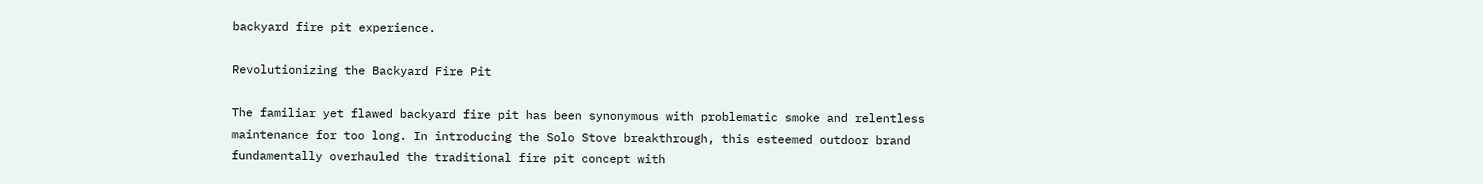backyard fire pit experience.

Revolutionizing the Backyard Fire Pit

The familiar yet flawed backyard fire pit has been synonymous with problematic smoke and relentless maintenance for too long. In introducing the Solo Stove breakthrough, this esteemed outdoor brand fundamentally overhauled the traditional fire pit concept with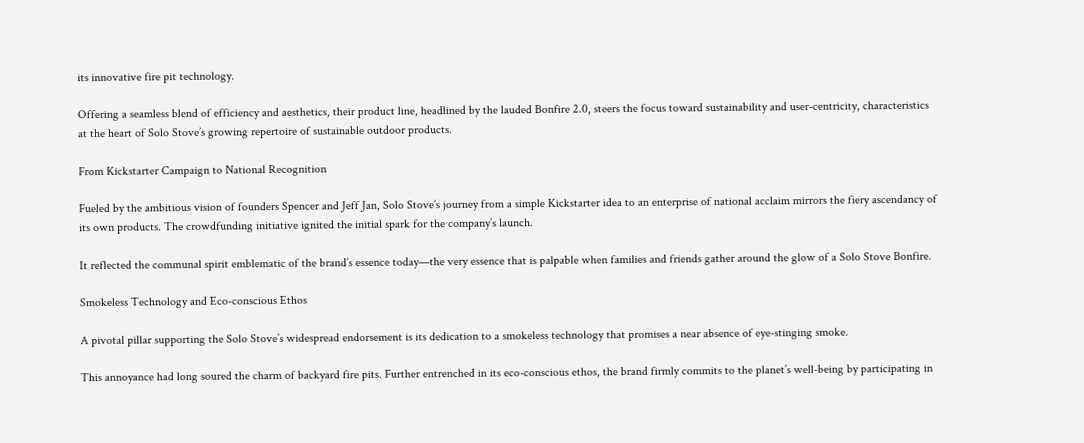its innovative fire pit technology.

Offering a seamless blend of efficiency and aesthetics, their product line, headlined by the lauded Bonfire 2.0, steers the focus toward sustainability and user-centricity, characteristics at the heart of Solo Stove’s growing repertoire of sustainable outdoor products.

From Kickstarter Campaign to National Recognition

Fueled by the ambitious vision of founders Spencer and Jeff Jan, Solo Stove’s journey from a simple Kickstarter idea to an enterprise of national acclaim mirrors the fiery ascendancy of its own products. The crowdfunding initiative ignited the initial spark for the company’s launch.

It reflected the communal spirit emblematic of the brand’s essence today—the very essence that is palpable when families and friends gather around the glow of a Solo Stove Bonfire.

Smokeless Technology and Eco-conscious Ethos

A pivotal pillar supporting the Solo Stove’s widespread endorsement is its dedication to a smokeless technology that promises a near absence of eye-stinging smoke.

This annoyance had long soured the charm of backyard fire pits. Further entrenched in its eco-conscious ethos, the brand firmly commits to the planet’s well-being by participating in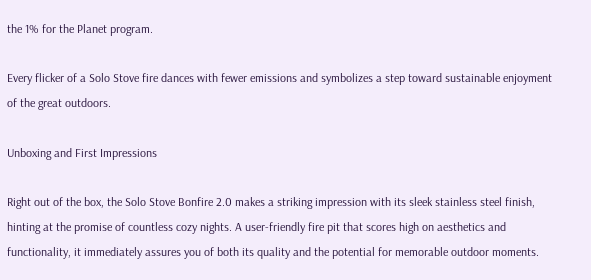the 1% for the Planet program.

Every flicker of a Solo Stove fire dances with fewer emissions and symbolizes a step toward sustainable enjoyment of the great outdoors.

Unboxing and First Impressions

Right out of the box, the Solo Stove Bonfire 2.0 makes a striking impression with its sleek stainless steel finish, hinting at the promise of countless cozy nights. A user-friendly fire pit that scores high on aesthetics and functionality, it immediately assures you of both its quality and the potential for memorable outdoor moments.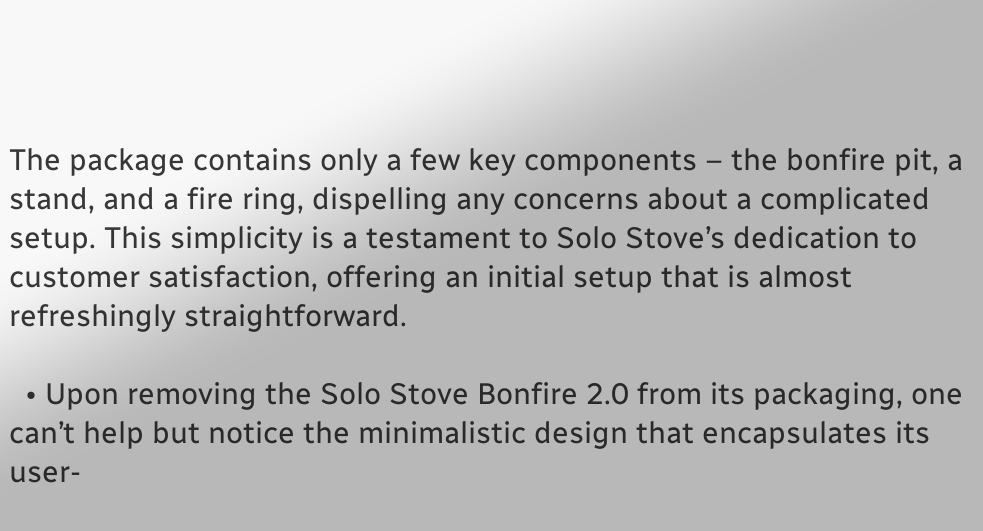The package contains only a few key components – the bonfire pit, a stand, and a fire ring, dispelling any concerns about a complicated setup. This simplicity is a testament to Solo Stove’s dedication to customer satisfaction, offering an initial setup that is almost refreshingly straightforward.

  • Upon removing the Solo Stove Bonfire 2.0 from its packaging, one can’t help but notice the minimalistic design that encapsulates its user-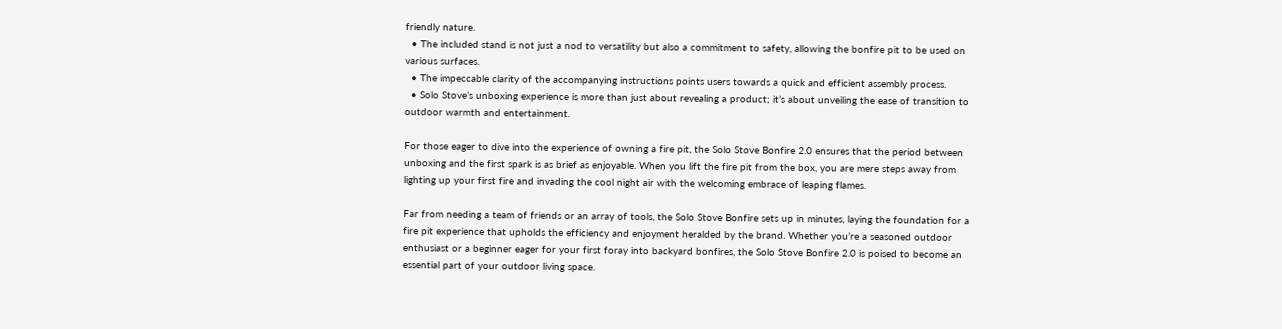friendly nature.
  • The included stand is not just a nod to versatility but also a commitment to safety, allowing the bonfire pit to be used on various surfaces.
  • The impeccable clarity of the accompanying instructions points users towards a quick and efficient assembly process.
  • Solo Stove’s unboxing experience is more than just about revealing a product; it’s about unveiling the ease of transition to outdoor warmth and entertainment.

For those eager to dive into the experience of owning a fire pit, the Solo Stove Bonfire 2.0 ensures that the period between unboxing and the first spark is as brief as enjoyable. When you lift the fire pit from the box, you are mere steps away from lighting up your first fire and invading the cool night air with the welcoming embrace of leaping flames.

Far from needing a team of friends or an array of tools, the Solo Stove Bonfire sets up in minutes, laying the foundation for a fire pit experience that upholds the efficiency and enjoyment heralded by the brand. Whether you’re a seasoned outdoor enthusiast or a beginner eager for your first foray into backyard bonfires, the Solo Stove Bonfire 2.0 is poised to become an essential part of your outdoor living space.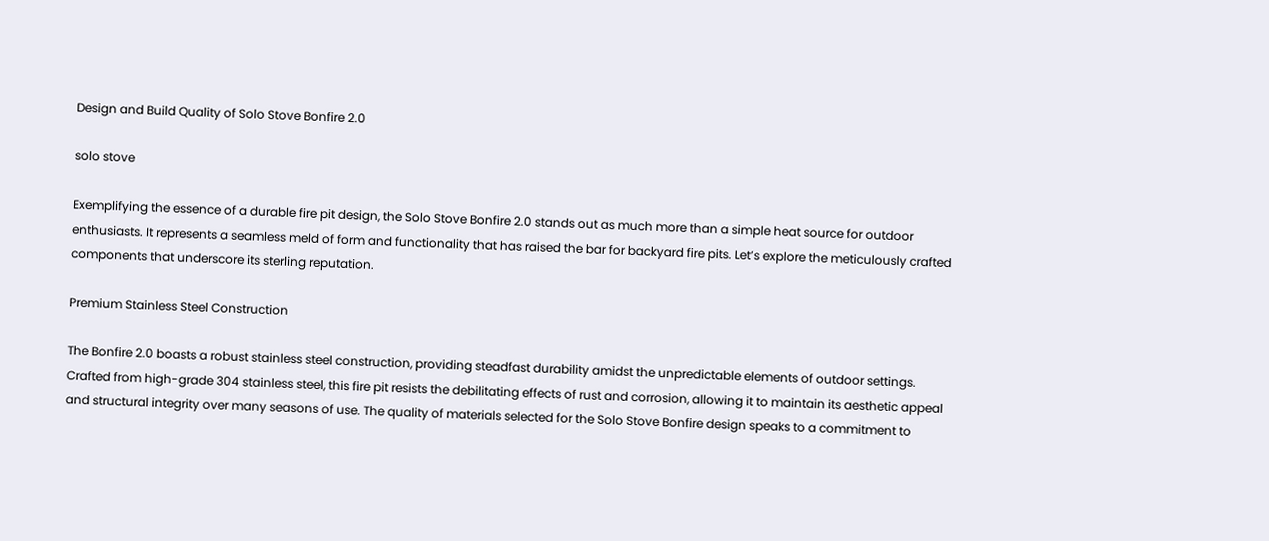Design and Build Quality of Solo Stove Bonfire 2.0

solo stove

Exemplifying the essence of a durable fire pit design, the Solo Stove Bonfire 2.0 stands out as much more than a simple heat source for outdoor enthusiasts. It represents a seamless meld of form and functionality that has raised the bar for backyard fire pits. Let’s explore the meticulously crafted components that underscore its sterling reputation.

Premium Stainless Steel Construction

The Bonfire 2.0 boasts a robust stainless steel construction, providing steadfast durability amidst the unpredictable elements of outdoor settings. Crafted from high-grade 304 stainless steel, this fire pit resists the debilitating effects of rust and corrosion, allowing it to maintain its aesthetic appeal and structural integrity over many seasons of use. The quality of materials selected for the Solo Stove Bonfire design speaks to a commitment to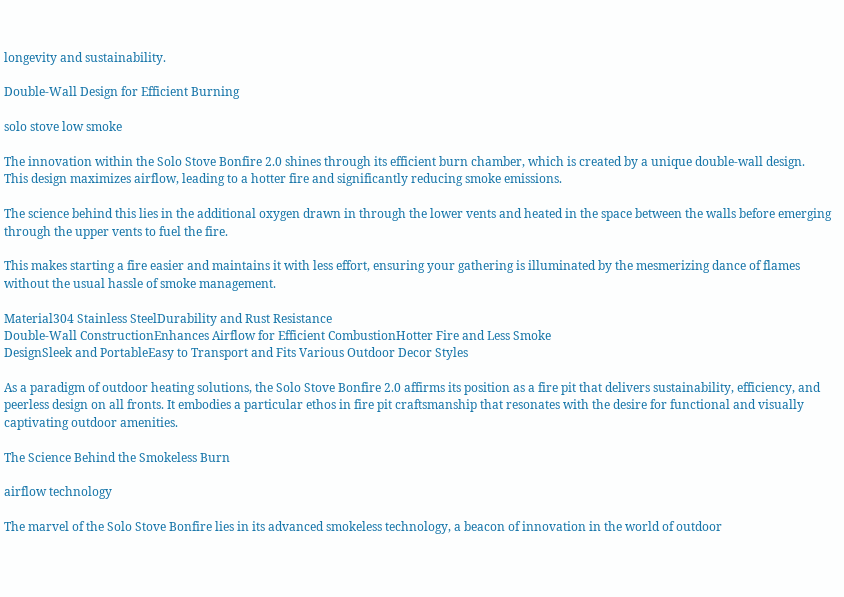longevity and sustainability.

Double-Wall Design for Efficient Burning

solo stove low smoke

The innovation within the Solo Stove Bonfire 2.0 shines through its efficient burn chamber, which is created by a unique double-wall design. This design maximizes airflow, leading to a hotter fire and significantly reducing smoke emissions.

The science behind this lies in the additional oxygen drawn in through the lower vents and heated in the space between the walls before emerging through the upper vents to fuel the fire.

This makes starting a fire easier and maintains it with less effort, ensuring your gathering is illuminated by the mesmerizing dance of flames without the usual hassle of smoke management.

Material304 Stainless SteelDurability and Rust Resistance
Double-Wall ConstructionEnhances Airflow for Efficient CombustionHotter Fire and Less Smoke
DesignSleek and PortableEasy to Transport and Fits Various Outdoor Decor Styles

As a paradigm of outdoor heating solutions, the Solo Stove Bonfire 2.0 affirms its position as a fire pit that delivers sustainability, efficiency, and peerless design on all fronts. It embodies a particular ethos in fire pit craftsmanship that resonates with the desire for functional and visually captivating outdoor amenities.

The Science Behind the Smokeless Burn

airflow technology

The marvel of the Solo Stove Bonfire lies in its advanced smokeless technology, a beacon of innovation in the world of outdoor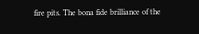fire pits. The bona fide brilliance of the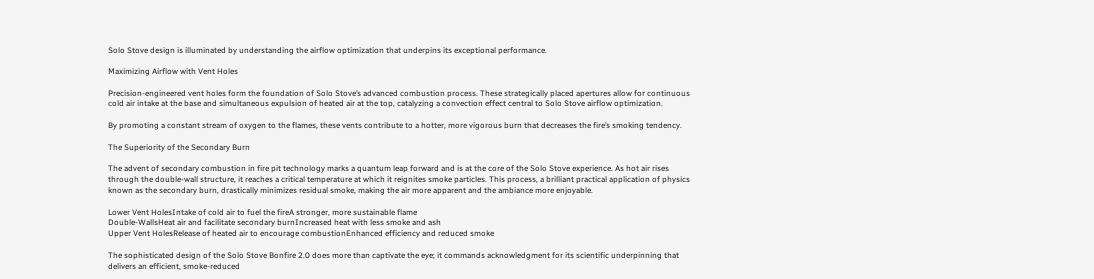Solo Stove design is illuminated by understanding the airflow optimization that underpins its exceptional performance.

Maximizing Airflow with Vent Holes

Precision-engineered vent holes form the foundation of Solo Stove’s advanced combustion process. These strategically placed apertures allow for continuous cold air intake at the base and simultaneous expulsion of heated air at the top, catalyzing a convection effect central to Solo Stove airflow optimization.

By promoting a constant stream of oxygen to the flames, these vents contribute to a hotter, more vigorous burn that decreases the fire’s smoking tendency.

The Superiority of the Secondary Burn

The advent of secondary combustion in fire pit technology marks a quantum leap forward and is at the core of the Solo Stove experience. As hot air rises through the double-wall structure, it reaches a critical temperature at which it reignites smoke particles. This process, a brilliant practical application of physics known as the secondary burn, drastically minimizes residual smoke, making the air more apparent and the ambiance more enjoyable.

Lower Vent HolesIntake of cold air to fuel the fireA stronger, more sustainable flame
Double-WallsHeat air and facilitate secondary burnIncreased heat with less smoke and ash
Upper Vent HolesRelease of heated air to encourage combustionEnhanced efficiency and reduced smoke

The sophisticated design of the Solo Stove Bonfire 2.0 does more than captivate the eye; it commands acknowledgment for its scientific underpinning that delivers an efficient, smoke-reduced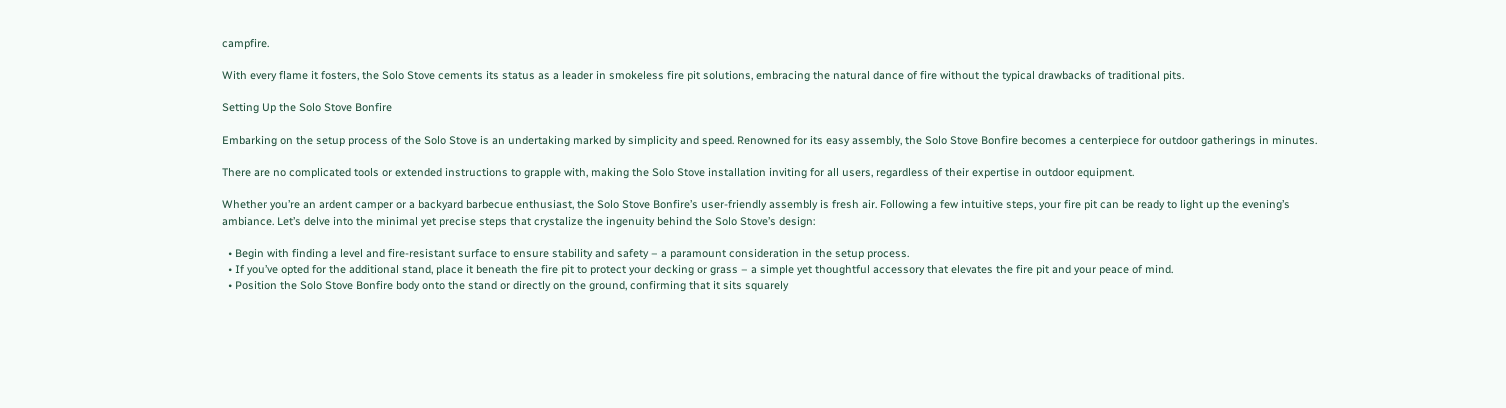campfire.

With every flame it fosters, the Solo Stove cements its status as a leader in smokeless fire pit solutions, embracing the natural dance of fire without the typical drawbacks of traditional pits.

Setting Up the Solo Stove Bonfire

Embarking on the setup process of the Solo Stove is an undertaking marked by simplicity and speed. Renowned for its easy assembly, the Solo Stove Bonfire becomes a centerpiece for outdoor gatherings in minutes.

There are no complicated tools or extended instructions to grapple with, making the Solo Stove installation inviting for all users, regardless of their expertise in outdoor equipment.

Whether you’re an ardent camper or a backyard barbecue enthusiast, the Solo Stove Bonfire’s user-friendly assembly is fresh air. Following a few intuitive steps, your fire pit can be ready to light up the evening’s ambiance. Let’s delve into the minimal yet precise steps that crystalize the ingenuity behind the Solo Stove’s design:

  • Begin with finding a level and fire-resistant surface to ensure stability and safety – a paramount consideration in the setup process.
  • If you’ve opted for the additional stand, place it beneath the fire pit to protect your decking or grass – a simple yet thoughtful accessory that elevates the fire pit and your peace of mind.
  • Position the Solo Stove Bonfire body onto the stand or directly on the ground, confirming that it sits squarely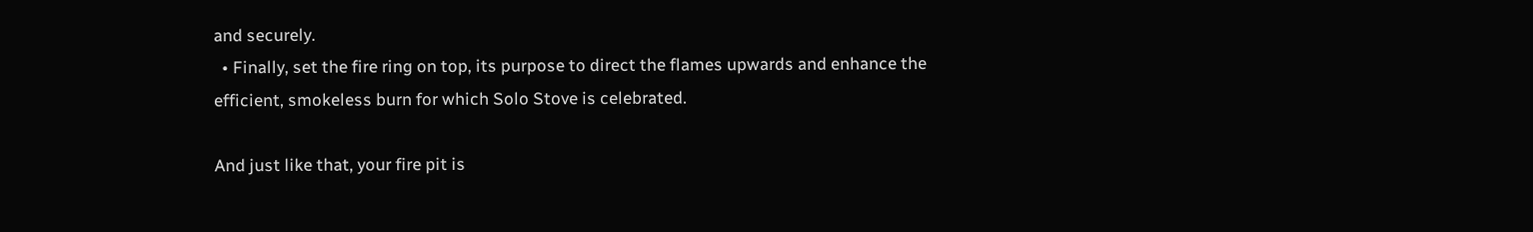and securely.
  • Finally, set the fire ring on top, its purpose to direct the flames upwards and enhance the efficient, smokeless burn for which Solo Stove is celebrated.

And just like that, your fire pit is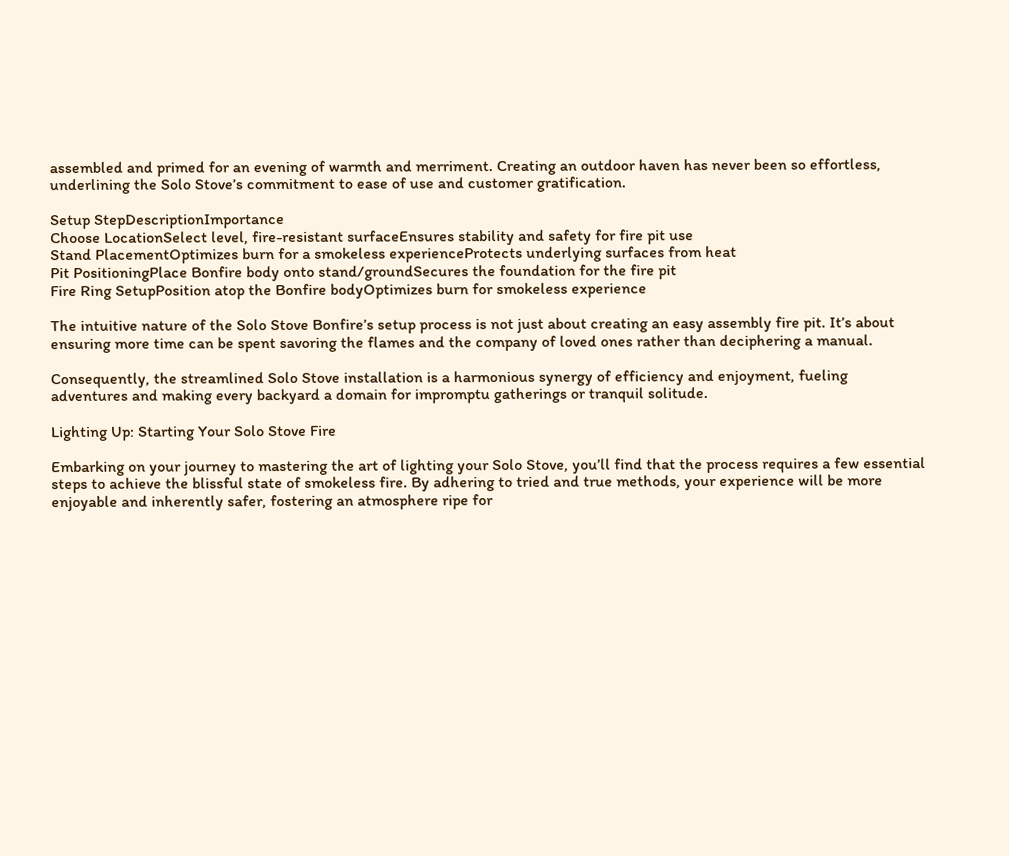assembled and primed for an evening of warmth and merriment. Creating an outdoor haven has never been so effortless, underlining the Solo Stove’s commitment to ease of use and customer gratification.

Setup StepDescriptionImportance
Choose LocationSelect level, fire-resistant surfaceEnsures stability and safety for fire pit use
Stand PlacementOptimizes burn for a smokeless experienceProtects underlying surfaces from heat
Pit PositioningPlace Bonfire body onto stand/groundSecures the foundation for the fire pit
Fire Ring SetupPosition atop the Bonfire bodyOptimizes burn for smokeless experience

The intuitive nature of the Solo Stove Bonfire’s setup process is not just about creating an easy assembly fire pit. It’s about ensuring more time can be spent savoring the flames and the company of loved ones rather than deciphering a manual.

Consequently, the streamlined Solo Stove installation is a harmonious synergy of efficiency and enjoyment, fueling adventures and making every backyard a domain for impromptu gatherings or tranquil solitude.

Lighting Up: Starting Your Solo Stove Fire

Embarking on your journey to mastering the art of lighting your Solo Stove, you’ll find that the process requires a few essential steps to achieve the blissful state of smokeless fire. By adhering to tried and true methods, your experience will be more enjoyable and inherently safer, fostering an atmosphere ripe for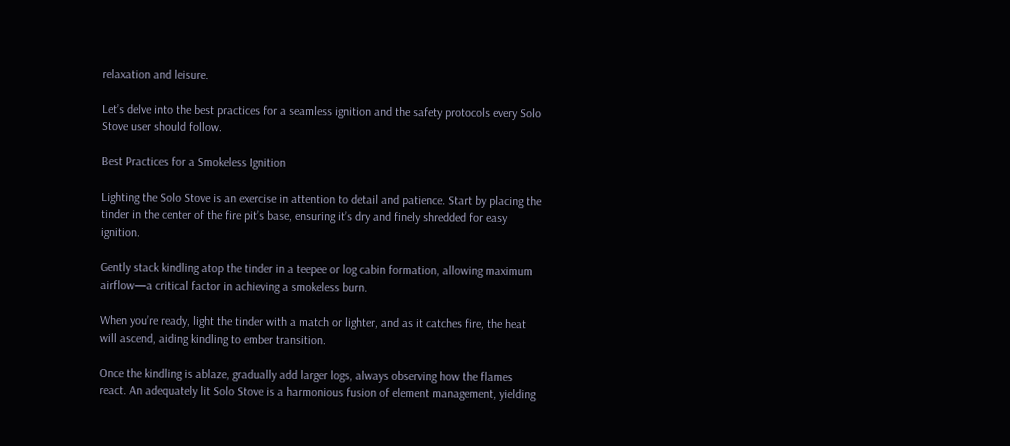relaxation and leisure.

Let’s delve into the best practices for a seamless ignition and the safety protocols every Solo Stove user should follow.

Best Practices for a Smokeless Ignition

Lighting the Solo Stove is an exercise in attention to detail and patience. Start by placing the tinder in the center of the fire pit’s base, ensuring it’s dry and finely shredded for easy ignition.

Gently stack kindling atop the tinder in a teepee or log cabin formation, allowing maximum airflow—a critical factor in achieving a smokeless burn.

When you’re ready, light the tinder with a match or lighter, and as it catches fire, the heat will ascend, aiding kindling to ember transition.

Once the kindling is ablaze, gradually add larger logs, always observing how the flames react. An adequately lit Solo Stove is a harmonious fusion of element management, yielding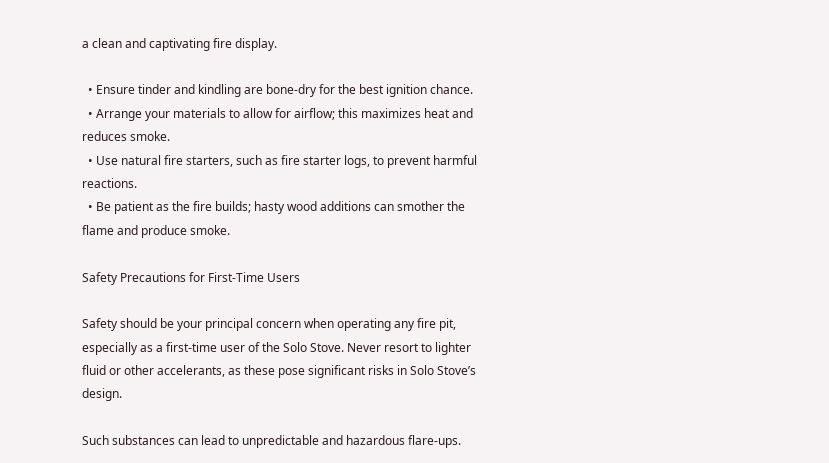a clean and captivating fire display.

  • Ensure tinder and kindling are bone-dry for the best ignition chance.
  • Arrange your materials to allow for airflow; this maximizes heat and reduces smoke.
  • Use natural fire starters, such as fire starter logs, to prevent harmful reactions.
  • Be patient as the fire builds; hasty wood additions can smother the flame and produce smoke.

Safety Precautions for First-Time Users

Safety should be your principal concern when operating any fire pit, especially as a first-time user of the Solo Stove. Never resort to lighter fluid or other accelerants, as these pose significant risks in Solo Stove’s design.

Such substances can lead to unpredictable and hazardous flare-ups.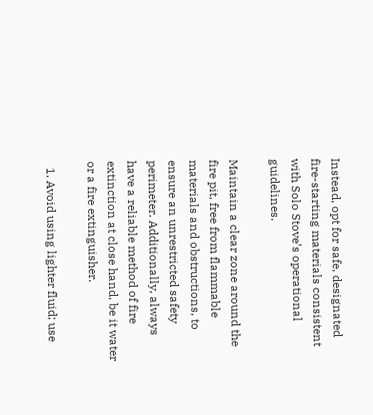Instead, opt for safe, designated fire-starting materials consistent with Solo Stove’s operational guidelines.

Maintain a clear zone around the fire pit, free from flammable materials and obstructions, to ensure an unrestricted safety perimeter. Additionally, always have a reliable method of fire extinction at close hand, be it water or a fire extinguisher.

  1. Avoid using lighter fluid; use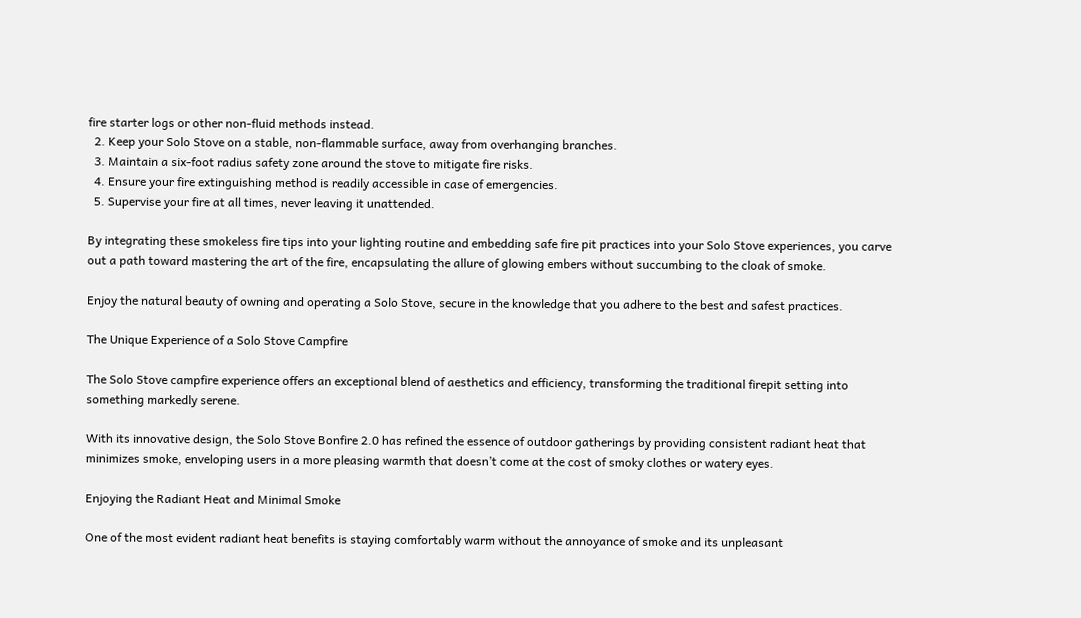fire starter logs or other non-fluid methods instead.
  2. Keep your Solo Stove on a stable, non-flammable surface, away from overhanging branches.
  3. Maintain a six-foot radius safety zone around the stove to mitigate fire risks.
  4. Ensure your fire extinguishing method is readily accessible in case of emergencies.
  5. Supervise your fire at all times, never leaving it unattended.

By integrating these smokeless fire tips into your lighting routine and embedding safe fire pit practices into your Solo Stove experiences, you carve out a path toward mastering the art of the fire, encapsulating the allure of glowing embers without succumbing to the cloak of smoke.

Enjoy the natural beauty of owning and operating a Solo Stove, secure in the knowledge that you adhere to the best and safest practices.

The Unique Experience of a Solo Stove Campfire

The Solo Stove campfire experience offers an exceptional blend of aesthetics and efficiency, transforming the traditional firepit setting into something markedly serene.

With its innovative design, the Solo Stove Bonfire 2.0 has refined the essence of outdoor gatherings by providing consistent radiant heat that minimizes smoke, enveloping users in a more pleasing warmth that doesn’t come at the cost of smoky clothes or watery eyes.

Enjoying the Radiant Heat and Minimal Smoke

One of the most evident radiant heat benefits is staying comfortably warm without the annoyance of smoke and its unpleasant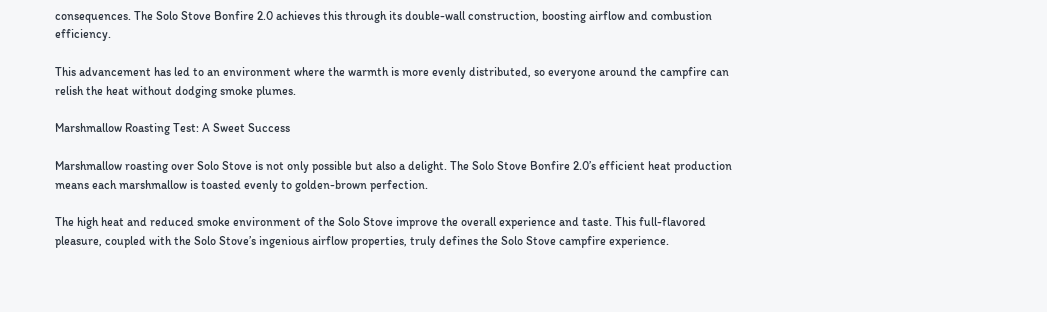consequences. The Solo Stove Bonfire 2.0 achieves this through its double-wall construction, boosting airflow and combustion efficiency.

This advancement has led to an environment where the warmth is more evenly distributed, so everyone around the campfire can relish the heat without dodging smoke plumes.

Marshmallow Roasting Test: A Sweet Success

Marshmallow roasting over Solo Stove is not only possible but also a delight. The Solo Stove Bonfire 2.0’s efficient heat production means each marshmallow is toasted evenly to golden-brown perfection.

The high heat and reduced smoke environment of the Solo Stove improve the overall experience and taste. This full-flavored pleasure, coupled with the Solo Stove’s ingenious airflow properties, truly defines the Solo Stove campfire experience.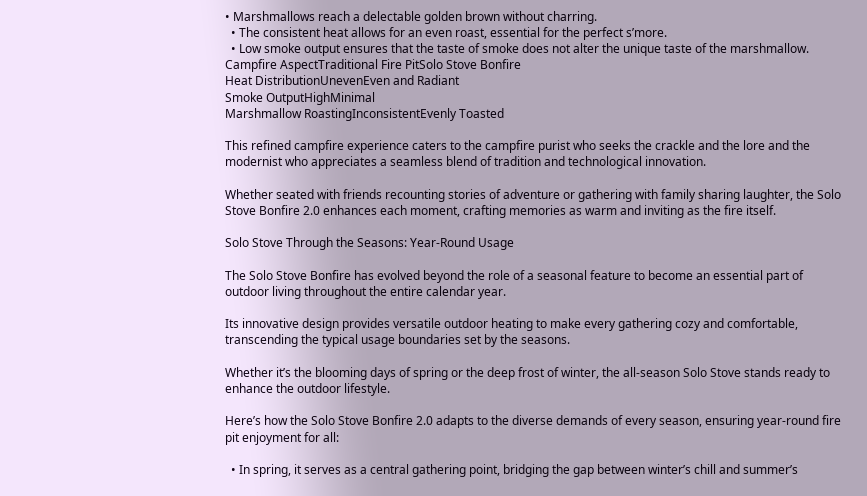• Marshmallows reach a delectable golden brown without charring.
  • The consistent heat allows for an even roast, essential for the perfect s’more.
  • Low smoke output ensures that the taste of smoke does not alter the unique taste of the marshmallow.
Campfire AspectTraditional Fire PitSolo Stove Bonfire
Heat DistributionUnevenEven and Radiant
Smoke OutputHighMinimal
Marshmallow RoastingInconsistentEvenly Toasted

This refined campfire experience caters to the campfire purist who seeks the crackle and the lore and the modernist who appreciates a seamless blend of tradition and technological innovation.

Whether seated with friends recounting stories of adventure or gathering with family sharing laughter, the Solo Stove Bonfire 2.0 enhances each moment, crafting memories as warm and inviting as the fire itself.

Solo Stove Through the Seasons: Year-Round Usage

The Solo Stove Bonfire has evolved beyond the role of a seasonal feature to become an essential part of outdoor living throughout the entire calendar year.

Its innovative design provides versatile outdoor heating to make every gathering cozy and comfortable, transcending the typical usage boundaries set by the seasons.

Whether it’s the blooming days of spring or the deep frost of winter, the all-season Solo Stove stands ready to enhance the outdoor lifestyle.

Here’s how the Solo Stove Bonfire 2.0 adapts to the diverse demands of every season, ensuring year-round fire pit enjoyment for all:

  • In spring, it serves as a central gathering point, bridging the gap between winter’s chill and summer’s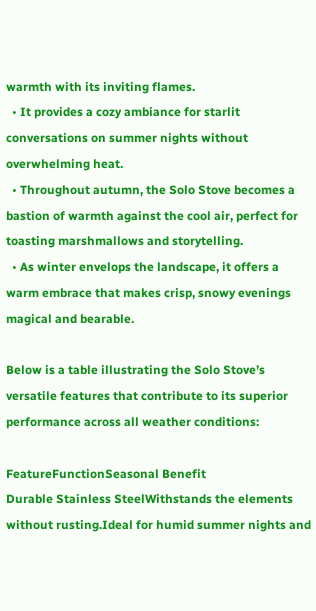warmth with its inviting flames.
  • It provides a cozy ambiance for starlit conversations on summer nights without overwhelming heat.
  • Throughout autumn, the Solo Stove becomes a bastion of warmth against the cool air, perfect for toasting marshmallows and storytelling.
  • As winter envelops the landscape, it offers a warm embrace that makes crisp, snowy evenings magical and bearable.

Below is a table illustrating the Solo Stove’s versatile features that contribute to its superior performance across all weather conditions:

FeatureFunctionSeasonal Benefit
Durable Stainless SteelWithstands the elements without rusting.Ideal for humid summer nights and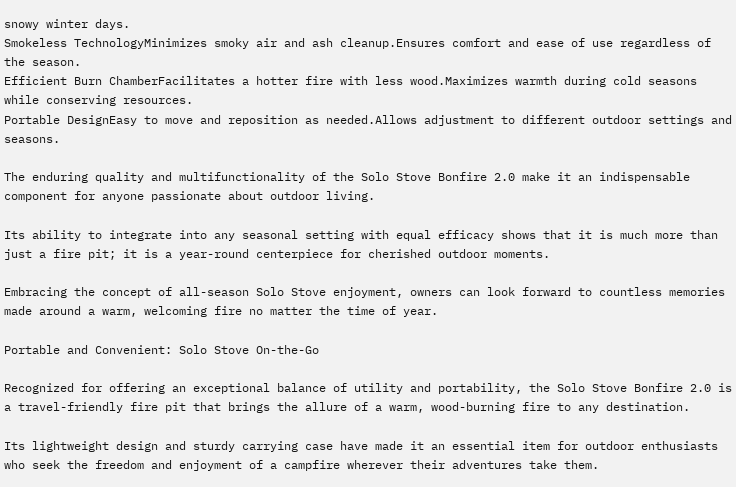snowy winter days.
Smokeless TechnologyMinimizes smoky air and ash cleanup.Ensures comfort and ease of use regardless of the season.
Efficient Burn ChamberFacilitates a hotter fire with less wood.Maximizes warmth during cold seasons while conserving resources.
Portable DesignEasy to move and reposition as needed.Allows adjustment to different outdoor settings and seasons.

The enduring quality and multifunctionality of the Solo Stove Bonfire 2.0 make it an indispensable component for anyone passionate about outdoor living.

Its ability to integrate into any seasonal setting with equal efficacy shows that it is much more than just a fire pit; it is a year-round centerpiece for cherished outdoor moments.

Embracing the concept of all-season Solo Stove enjoyment, owners can look forward to countless memories made around a warm, welcoming fire no matter the time of year.

Portable and Convenient: Solo Stove On-the-Go

Recognized for offering an exceptional balance of utility and portability, the Solo Stove Bonfire 2.0 is a travel-friendly fire pit that brings the allure of a warm, wood-burning fire to any destination.

Its lightweight design and sturdy carrying case have made it an essential item for outdoor enthusiasts who seek the freedom and enjoyment of a campfire wherever their adventures take them.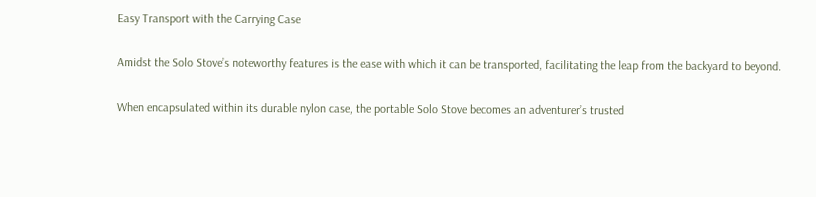Easy Transport with the Carrying Case

Amidst the Solo Stove’s noteworthy features is the ease with which it can be transported, facilitating the leap from the backyard to beyond.

When encapsulated within its durable nylon case, the portable Solo Stove becomes an adventurer’s trusted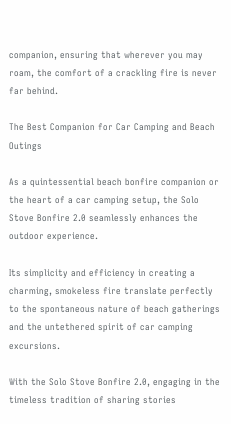companion, ensuring that wherever you may roam, the comfort of a crackling fire is never far behind.

The Best Companion for Car Camping and Beach Outings

As a quintessential beach bonfire companion or the heart of a car camping setup, the Solo Stove Bonfire 2.0 seamlessly enhances the outdoor experience.

Its simplicity and efficiency in creating a charming, smokeless fire translate perfectly to the spontaneous nature of beach gatherings and the untethered spirit of car camping excursions.

With the Solo Stove Bonfire 2.0, engaging in the timeless tradition of sharing stories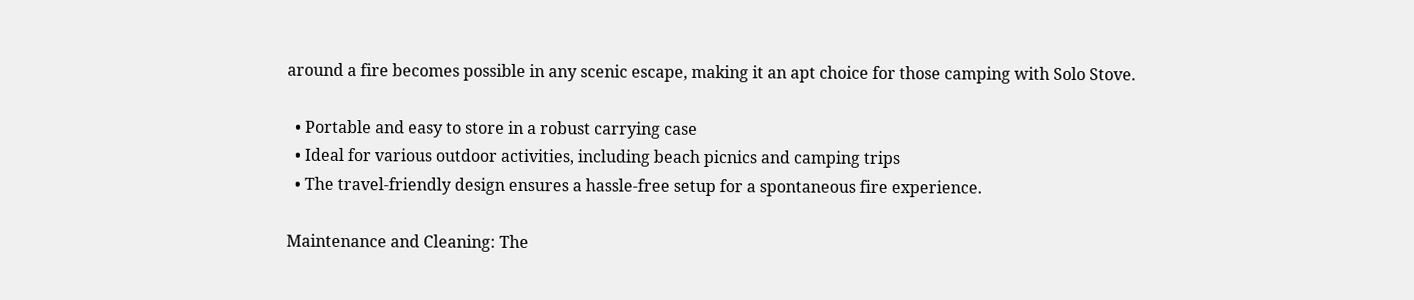around a fire becomes possible in any scenic escape, making it an apt choice for those camping with Solo Stove.

  • Portable and easy to store in a robust carrying case
  • Ideal for various outdoor activities, including beach picnics and camping trips
  • The travel-friendly design ensures a hassle-free setup for a spontaneous fire experience.

Maintenance and Cleaning: The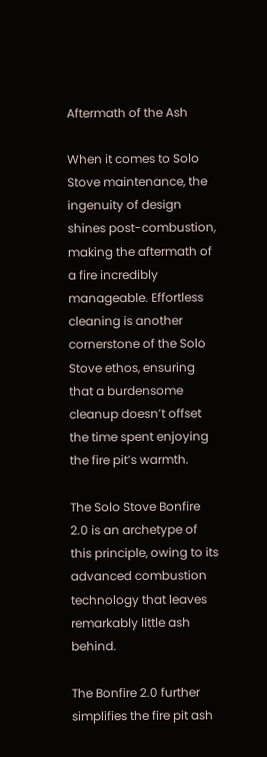Aftermath of the Ash

When it comes to Solo Stove maintenance, the ingenuity of design shines post-combustion, making the aftermath of a fire incredibly manageable. Effortless cleaning is another cornerstone of the Solo Stove ethos, ensuring that a burdensome cleanup doesn’t offset the time spent enjoying the fire pit’s warmth.

The Solo Stove Bonfire 2.0 is an archetype of this principle, owing to its advanced combustion technology that leaves remarkably little ash behind.

The Bonfire 2.0 further simplifies the fire pit ash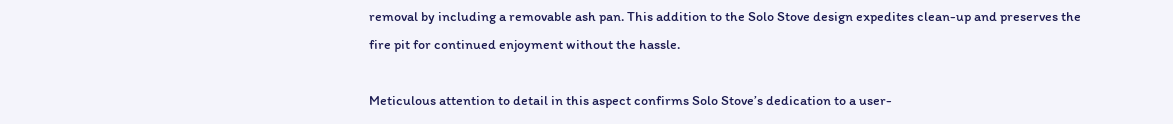removal by including a removable ash pan. This addition to the Solo Stove design expedites clean-up and preserves the fire pit for continued enjoyment without the hassle.

Meticulous attention to detail in this aspect confirms Solo Stove’s dedication to a user-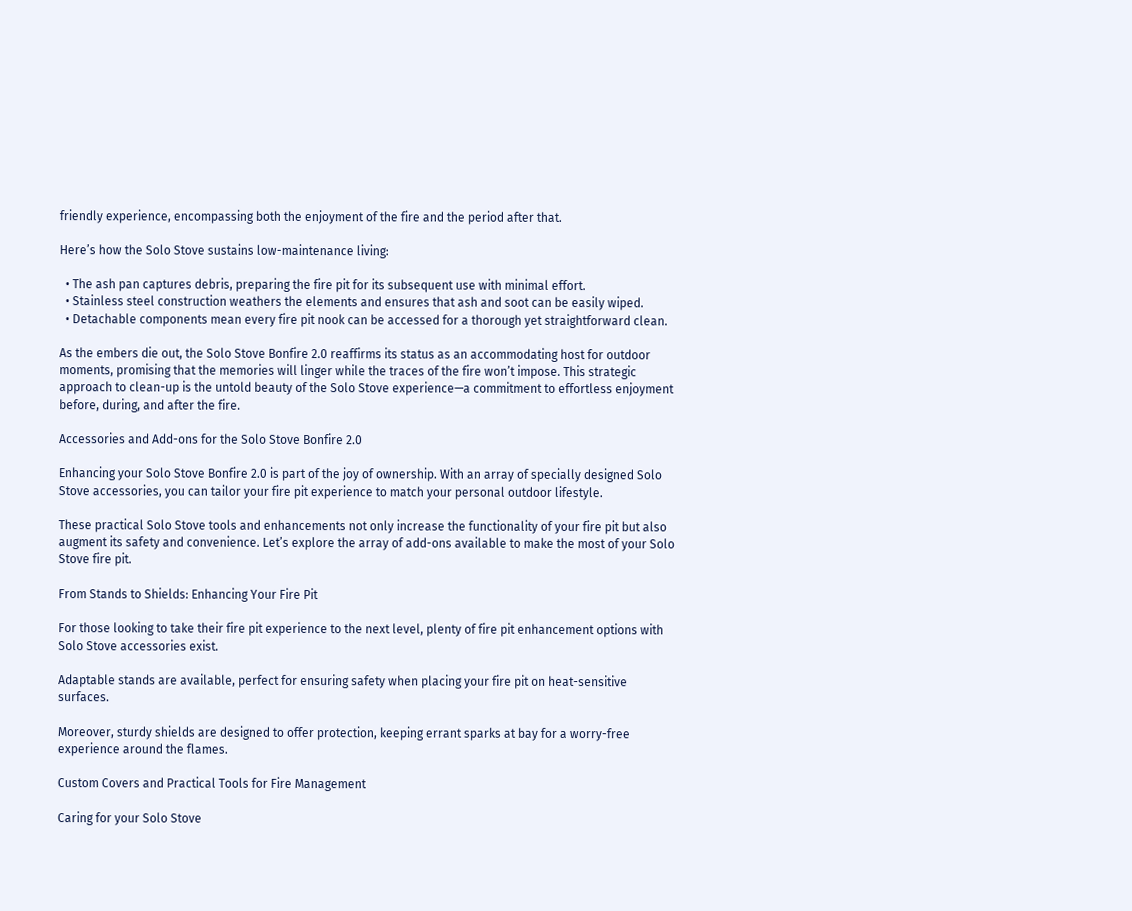friendly experience, encompassing both the enjoyment of the fire and the period after that.

Here’s how the Solo Stove sustains low-maintenance living:

  • The ash pan captures debris, preparing the fire pit for its subsequent use with minimal effort.
  • Stainless steel construction weathers the elements and ensures that ash and soot can be easily wiped.
  • Detachable components mean every fire pit nook can be accessed for a thorough yet straightforward clean.

As the embers die out, the Solo Stove Bonfire 2.0 reaffirms its status as an accommodating host for outdoor moments, promising that the memories will linger while the traces of the fire won’t impose. This strategic approach to clean-up is the untold beauty of the Solo Stove experience—a commitment to effortless enjoyment before, during, and after the fire.

Accessories and Add-ons for the Solo Stove Bonfire 2.0

Enhancing your Solo Stove Bonfire 2.0 is part of the joy of ownership. With an array of specially designed Solo Stove accessories, you can tailor your fire pit experience to match your personal outdoor lifestyle.

These practical Solo Stove tools and enhancements not only increase the functionality of your fire pit but also augment its safety and convenience. Let’s explore the array of add-ons available to make the most of your Solo Stove fire pit.

From Stands to Shields: Enhancing Your Fire Pit

For those looking to take their fire pit experience to the next level, plenty of fire pit enhancement options with Solo Stove accessories exist.

Adaptable stands are available, perfect for ensuring safety when placing your fire pit on heat-sensitive surfaces.

Moreover, sturdy shields are designed to offer protection, keeping errant sparks at bay for a worry-free experience around the flames.

Custom Covers and Practical Tools for Fire Management

Caring for your Solo Stove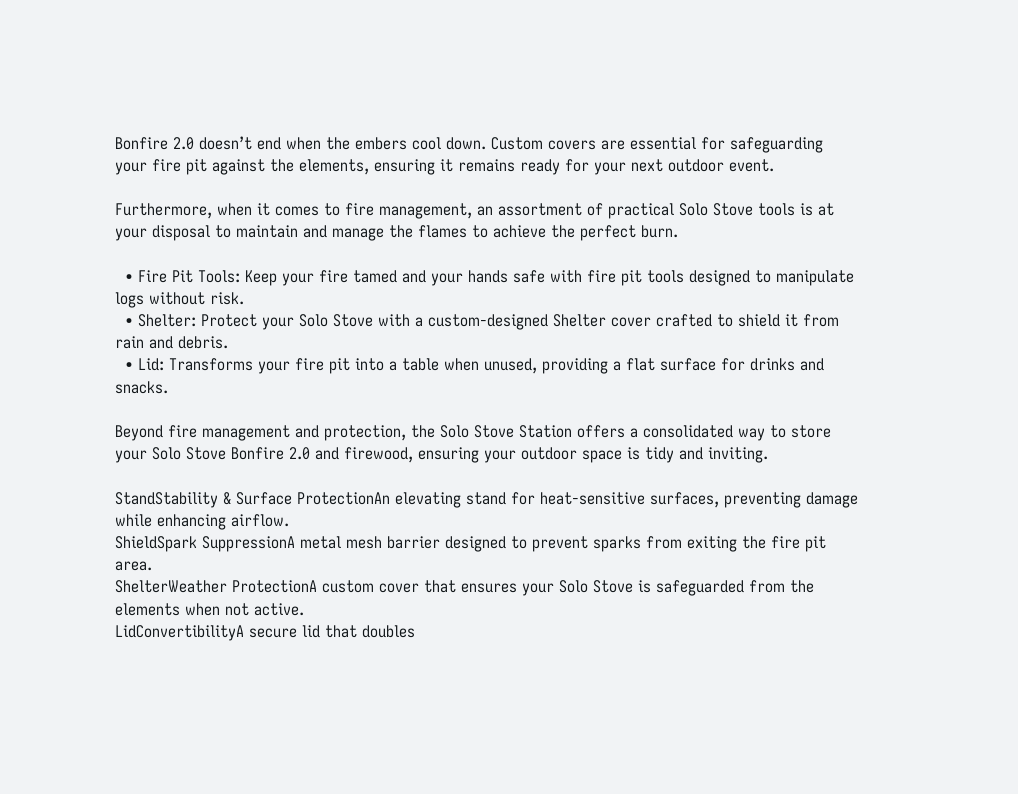Bonfire 2.0 doesn’t end when the embers cool down. Custom covers are essential for safeguarding your fire pit against the elements, ensuring it remains ready for your next outdoor event.

Furthermore, when it comes to fire management, an assortment of practical Solo Stove tools is at your disposal to maintain and manage the flames to achieve the perfect burn.

  • Fire Pit Tools: Keep your fire tamed and your hands safe with fire pit tools designed to manipulate logs without risk.
  • Shelter: Protect your Solo Stove with a custom-designed Shelter cover crafted to shield it from rain and debris.
  • Lid: Transforms your fire pit into a table when unused, providing a flat surface for drinks and snacks.

Beyond fire management and protection, the Solo Stove Station offers a consolidated way to store your Solo Stove Bonfire 2.0 and firewood, ensuring your outdoor space is tidy and inviting.

StandStability & Surface ProtectionAn elevating stand for heat-sensitive surfaces, preventing damage while enhancing airflow.
ShieldSpark SuppressionA metal mesh barrier designed to prevent sparks from exiting the fire pit area.
ShelterWeather ProtectionA custom cover that ensures your Solo Stove is safeguarded from the elements when not active.
LidConvertibilityA secure lid that doubles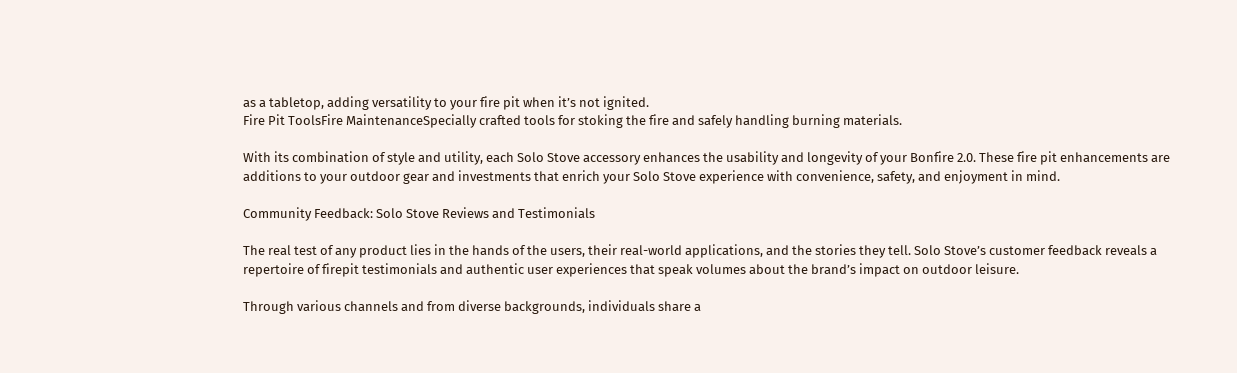as a tabletop, adding versatility to your fire pit when it’s not ignited.
Fire Pit ToolsFire MaintenanceSpecially crafted tools for stoking the fire and safely handling burning materials.

With its combination of style and utility, each Solo Stove accessory enhances the usability and longevity of your Bonfire 2.0. These fire pit enhancements are additions to your outdoor gear and investments that enrich your Solo Stove experience with convenience, safety, and enjoyment in mind.

Community Feedback: Solo Stove Reviews and Testimonials

The real test of any product lies in the hands of the users, their real-world applications, and the stories they tell. Solo Stove’s customer feedback reveals a repertoire of firepit testimonials and authentic user experiences that speak volumes about the brand’s impact on outdoor leisure.

Through various channels and from diverse backgrounds, individuals share a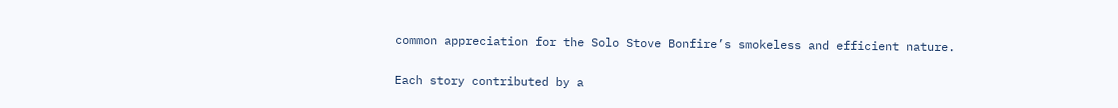common appreciation for the Solo Stove Bonfire’s smokeless and efficient nature.

Each story contributed by a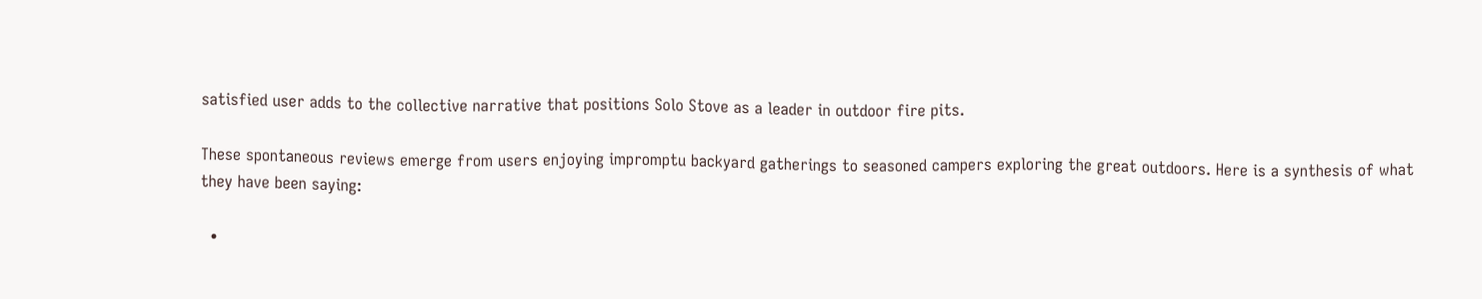satisfied user adds to the collective narrative that positions Solo Stove as a leader in outdoor fire pits.

These spontaneous reviews emerge from users enjoying impromptu backyard gatherings to seasoned campers exploring the great outdoors. Here is a synthesis of what they have been saying:

  •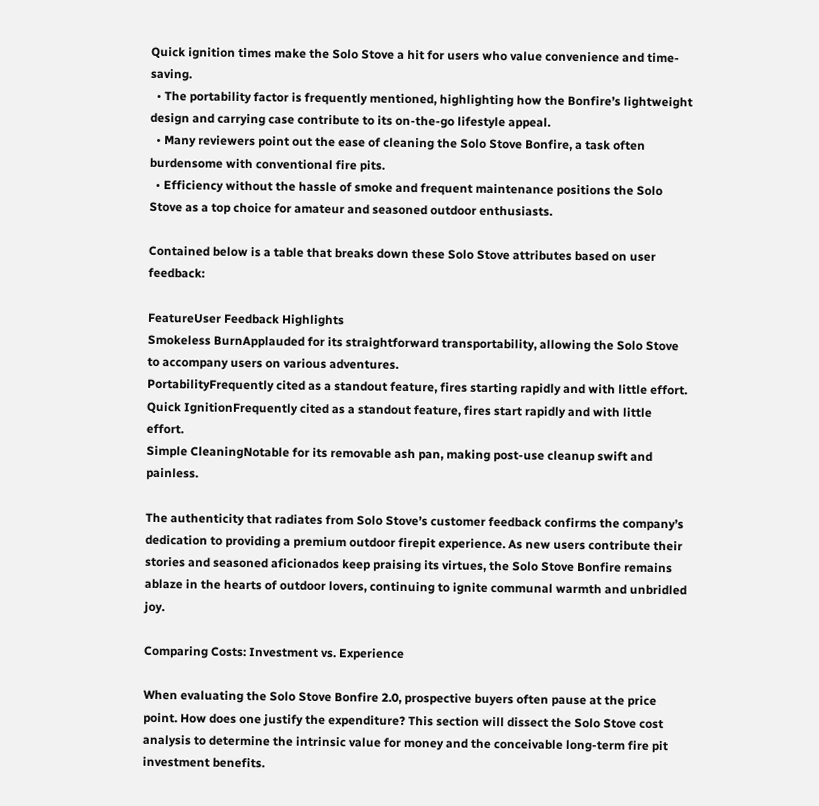Quick ignition times make the Solo Stove a hit for users who value convenience and time-saving.
  • The portability factor is frequently mentioned, highlighting how the Bonfire’s lightweight design and carrying case contribute to its on-the-go lifestyle appeal.
  • Many reviewers point out the ease of cleaning the Solo Stove Bonfire, a task often burdensome with conventional fire pits.
  • Efficiency without the hassle of smoke and frequent maintenance positions the Solo Stove as a top choice for amateur and seasoned outdoor enthusiasts.

Contained below is a table that breaks down these Solo Stove attributes based on user feedback:

FeatureUser Feedback Highlights
Smokeless BurnApplauded for its straightforward transportability, allowing the Solo Stove to accompany users on various adventures.
PortabilityFrequently cited as a standout feature, fires starting rapidly and with little effort.
Quick IgnitionFrequently cited as a standout feature, fires start rapidly and with little effort.
Simple CleaningNotable for its removable ash pan, making post-use cleanup swift and painless.

The authenticity that radiates from Solo Stove’s customer feedback confirms the company’s dedication to providing a premium outdoor firepit experience. As new users contribute their stories and seasoned aficionados keep praising its virtues, the Solo Stove Bonfire remains ablaze in the hearts of outdoor lovers, continuing to ignite communal warmth and unbridled joy.

Comparing Costs: Investment vs. Experience

When evaluating the Solo Stove Bonfire 2.0, prospective buyers often pause at the price point. How does one justify the expenditure? This section will dissect the Solo Stove cost analysis to determine the intrinsic value for money and the conceivable long-term fire pit investment benefits.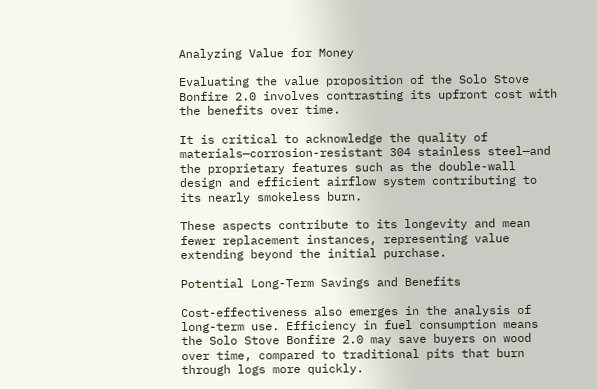Analyzing Value for Money

Evaluating the value proposition of the Solo Stove Bonfire 2.0 involves contrasting its upfront cost with the benefits over time.

It is critical to acknowledge the quality of materials—corrosion-resistant 304 stainless steel—and the proprietary features such as the double-wall design and efficient airflow system contributing to its nearly smokeless burn.

These aspects contribute to its longevity and mean fewer replacement instances, representing value extending beyond the initial purchase.

Potential Long-Term Savings and Benefits

Cost-effectiveness also emerges in the analysis of long-term use. Efficiency in fuel consumption means the Solo Stove Bonfire 2.0 may save buyers on wood over time, compared to traditional pits that burn through logs more quickly.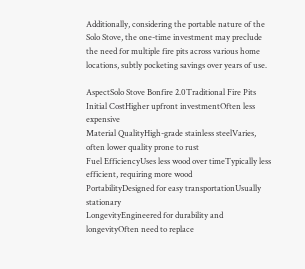Additionally, considering the portable nature of the Solo Stove, the one-time investment may preclude the need for multiple fire pits across various home locations, subtly pocketing savings over years of use.

AspectSolo Stove Bonfire 2.0Traditional Fire Pits
Initial CostHigher upfront investmentOften less expensive
Material QualityHigh-grade stainless steelVaries, often lower quality prone to rust
Fuel EfficiencyUses less wood over timeTypically less efficient, requiring more wood
PortabilityDesigned for easy transportationUsually stationary
LongevityEngineered for durability and longevityOften need to replace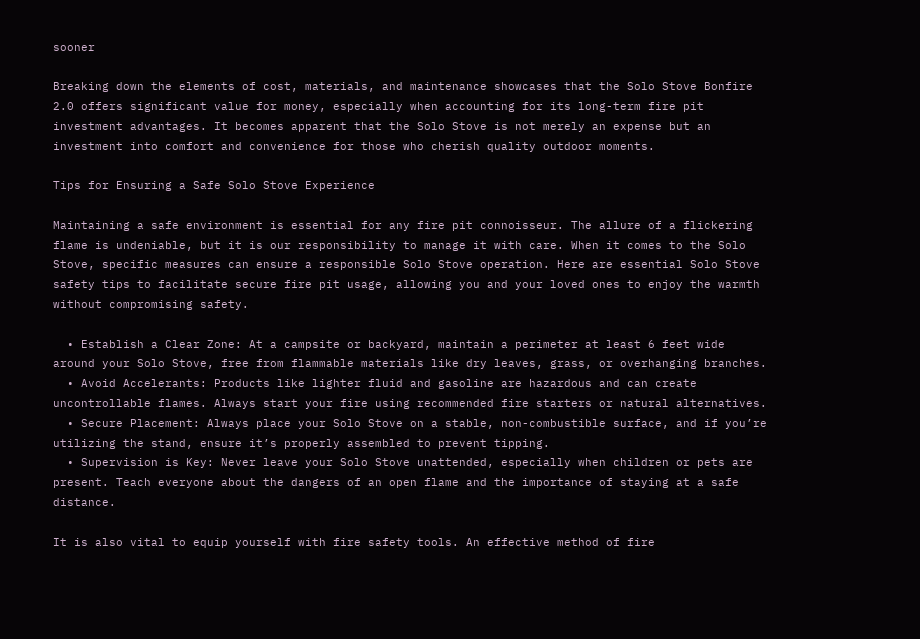sooner

Breaking down the elements of cost, materials, and maintenance showcases that the Solo Stove Bonfire 2.0 offers significant value for money, especially when accounting for its long-term fire pit investment advantages. It becomes apparent that the Solo Stove is not merely an expense but an investment into comfort and convenience for those who cherish quality outdoor moments.

Tips for Ensuring a Safe Solo Stove Experience

Maintaining a safe environment is essential for any fire pit connoisseur. The allure of a flickering flame is undeniable, but it is our responsibility to manage it with care. When it comes to the Solo Stove, specific measures can ensure a responsible Solo Stove operation. Here are essential Solo Stove safety tips to facilitate secure fire pit usage, allowing you and your loved ones to enjoy the warmth without compromising safety.

  • Establish a Clear Zone: At a campsite or backyard, maintain a perimeter at least 6 feet wide around your Solo Stove, free from flammable materials like dry leaves, grass, or overhanging branches.
  • Avoid Accelerants: Products like lighter fluid and gasoline are hazardous and can create uncontrollable flames. Always start your fire using recommended fire starters or natural alternatives.
  • Secure Placement: Always place your Solo Stove on a stable, non-combustible surface, and if you’re utilizing the stand, ensure it’s properly assembled to prevent tipping.
  • Supervision is Key: Never leave your Solo Stove unattended, especially when children or pets are present. Teach everyone about the dangers of an open flame and the importance of staying at a safe distance.

It is also vital to equip yourself with fire safety tools. An effective method of fire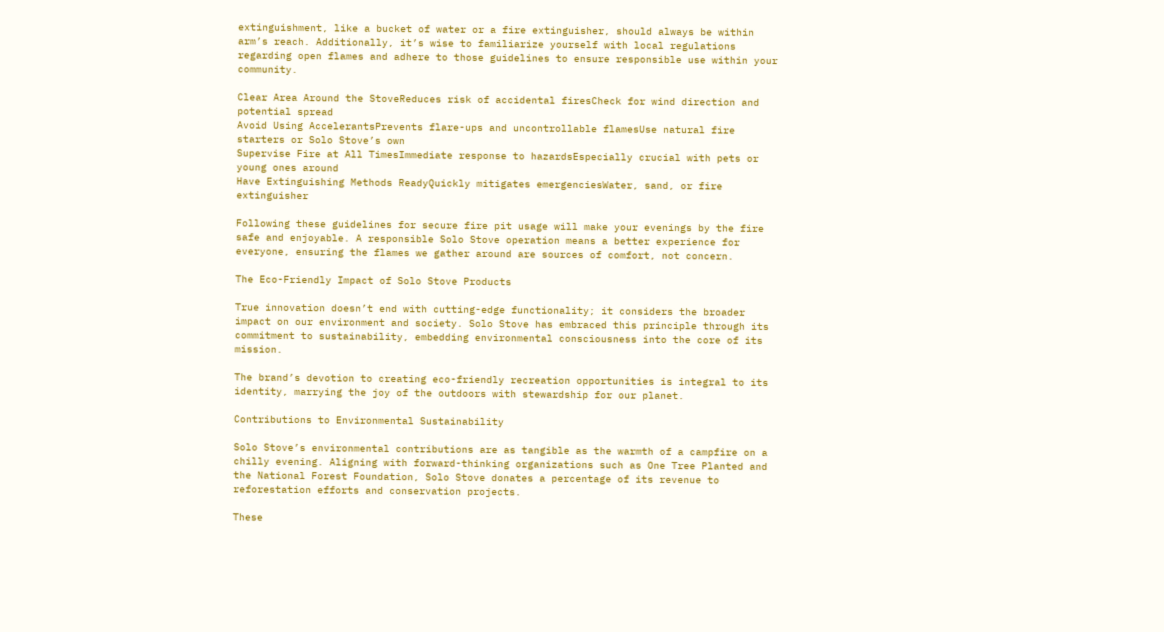extinguishment, like a bucket of water or a fire extinguisher, should always be within arm’s reach. Additionally, it’s wise to familiarize yourself with local regulations regarding open flames and adhere to those guidelines to ensure responsible use within your community.

Clear Area Around the StoveReduces risk of accidental firesCheck for wind direction and potential spread
Avoid Using AccelerantsPrevents flare-ups and uncontrollable flamesUse natural fire starters or Solo Stove’s own
Supervise Fire at All TimesImmediate response to hazardsEspecially crucial with pets or young ones around
Have Extinguishing Methods ReadyQuickly mitigates emergenciesWater, sand, or fire extinguisher

Following these guidelines for secure fire pit usage will make your evenings by the fire safe and enjoyable. A responsible Solo Stove operation means a better experience for everyone, ensuring the flames we gather around are sources of comfort, not concern.

The Eco-Friendly Impact of Solo Stove Products

True innovation doesn’t end with cutting-edge functionality; it considers the broader impact on our environment and society. Solo Stove has embraced this principle through its commitment to sustainability, embedding environmental consciousness into the core of its mission.

The brand’s devotion to creating eco-friendly recreation opportunities is integral to its identity, marrying the joy of the outdoors with stewardship for our planet.

Contributions to Environmental Sustainability

Solo Stove’s environmental contributions are as tangible as the warmth of a campfire on a chilly evening. Aligning with forward-thinking organizations such as One Tree Planted and the National Forest Foundation, Solo Stove donates a percentage of its revenue to reforestation efforts and conservation projects.

These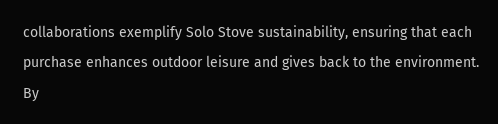collaborations exemplify Solo Stove sustainability, ensuring that each purchase enhances outdoor leisure and gives back to the environment. By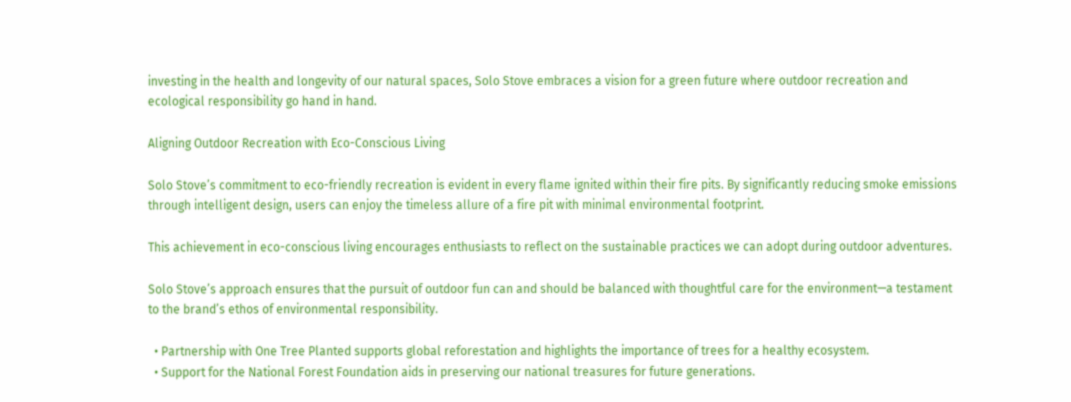investing in the health and longevity of our natural spaces, Solo Stove embraces a vision for a green future where outdoor recreation and ecological responsibility go hand in hand.

Aligning Outdoor Recreation with Eco-Conscious Living

Solo Stove’s commitment to eco-friendly recreation is evident in every flame ignited within their fire pits. By significantly reducing smoke emissions through intelligent design, users can enjoy the timeless allure of a fire pit with minimal environmental footprint.

This achievement in eco-conscious living encourages enthusiasts to reflect on the sustainable practices we can adopt during outdoor adventures.

Solo Stove’s approach ensures that the pursuit of outdoor fun can and should be balanced with thoughtful care for the environment—a testament to the brand’s ethos of environmental responsibility.

  • Partnership with One Tree Planted supports global reforestation and highlights the importance of trees for a healthy ecosystem.
  • Support for the National Forest Foundation aids in preserving our national treasures for future generations.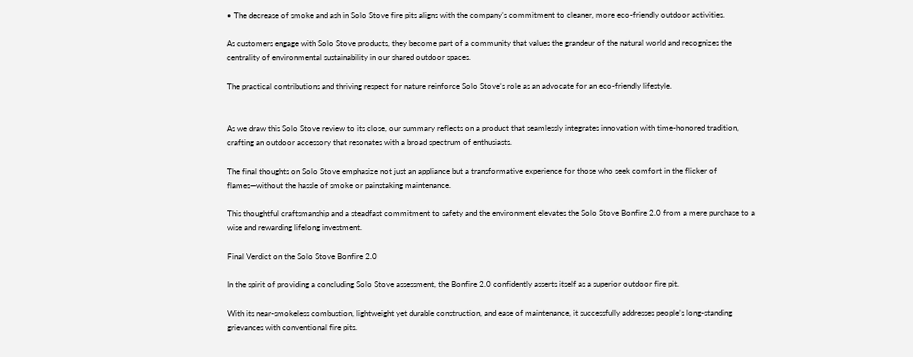• The decrease of smoke and ash in Solo Stove fire pits aligns with the company’s commitment to cleaner, more eco-friendly outdoor activities.

As customers engage with Solo Stove products, they become part of a community that values the grandeur of the natural world and recognizes the centrality of environmental sustainability in our shared outdoor spaces.

The practical contributions and thriving respect for nature reinforce Solo Stove’s role as an advocate for an eco-friendly lifestyle.


As we draw this Solo Stove review to its close, our summary reflects on a product that seamlessly integrates innovation with time-honored tradition, crafting an outdoor accessory that resonates with a broad spectrum of enthusiasts.

The final thoughts on Solo Stove emphasize not just an appliance but a transformative experience for those who seek comfort in the flicker of flames—without the hassle of smoke or painstaking maintenance.

This thoughtful craftsmanship and a steadfast commitment to safety and the environment elevates the Solo Stove Bonfire 2.0 from a mere purchase to a wise and rewarding lifelong investment.

Final Verdict on the Solo Stove Bonfire 2.0

In the spirit of providing a concluding Solo Stove assessment, the Bonfire 2.0 confidently asserts itself as a superior outdoor fire pit.

With its near-smokeless combustion, lightweight yet durable construction, and ease of maintenance, it successfully addresses people’s long-standing grievances with conventional fire pits.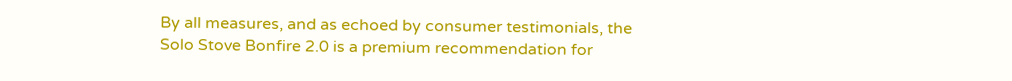By all measures, and as echoed by consumer testimonials, the Solo Stove Bonfire 2.0 is a premium recommendation for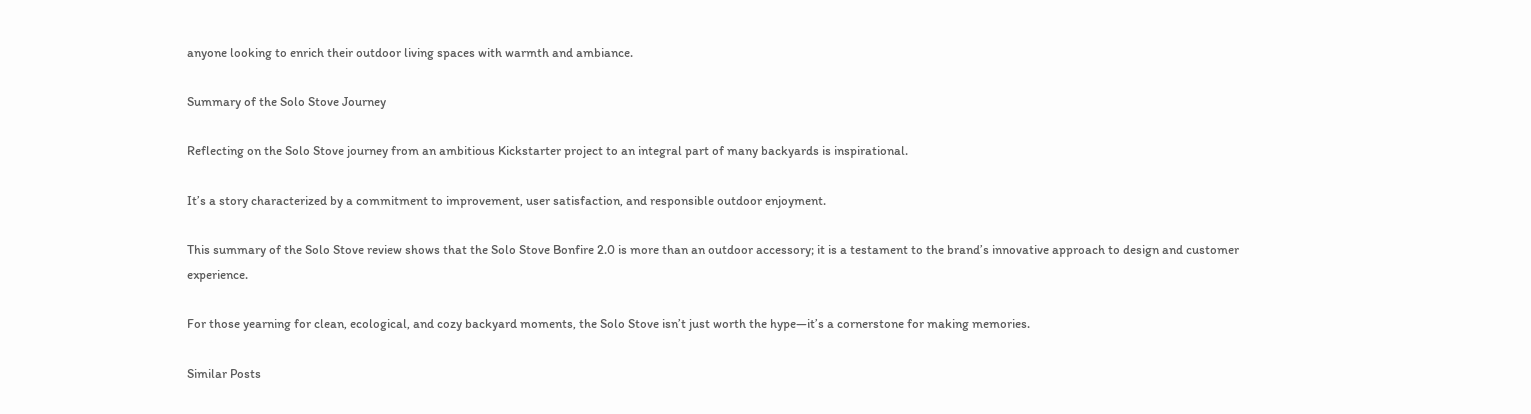anyone looking to enrich their outdoor living spaces with warmth and ambiance.

Summary of the Solo Stove Journey

Reflecting on the Solo Stove journey from an ambitious Kickstarter project to an integral part of many backyards is inspirational.

It’s a story characterized by a commitment to improvement, user satisfaction, and responsible outdoor enjoyment.

This summary of the Solo Stove review shows that the Solo Stove Bonfire 2.0 is more than an outdoor accessory; it is a testament to the brand’s innovative approach to design and customer experience.

For those yearning for clean, ecological, and cozy backyard moments, the Solo Stove isn’t just worth the hype—it’s a cornerstone for making memories.

Similar Posts